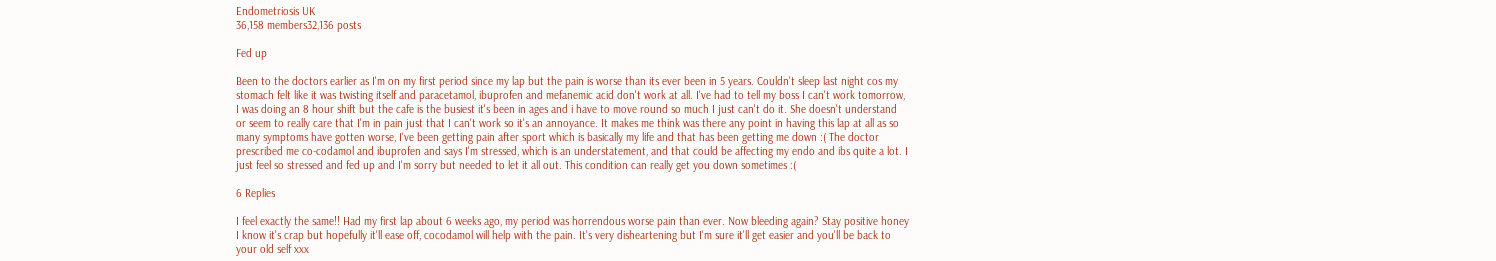Endometriosis UK
36,158 members32,136 posts

Fed up

Been to the doctors earlier as I'm on my first period since my lap but the pain is worse than its ever been in 5 years. Couldn't sleep last night cos my stomach felt like it was twisting itself and paracetamol, ibuprofen and mefanemic acid don't work at all. I've had to tell my boss I can't work tomorrow, I was doing an 8 hour shift but the cafe is the busiest it's been in ages and i have to move round so much I just can't do it. She doesn't understand or seem to really care that I'm in pain just that I can't work so it's an annoyance. It makes me think was there any point in having this lap at all as so many symptoms have gotten worse, I've been getting pain after sport which is basically my life and that has been getting me down :( The doctor prescribed me co-codamol and ibuprofen and says I'm stressed, which is an understatement, and that could be affecting my endo and ibs quite a lot. I just feel so stressed and fed up and I'm sorry but needed to let it all out. This condition can really get you down sometimes :(

6 Replies

I feel exactly the same!! Had my first lap about 6 weeks ago, my period was horrendous worse pain than ever. Now bleeding again? Stay positive honey I know it's crap but hopefully it'll ease off, cocodamol will help with the pain. It's very disheartening but I'm sure it'll get easier and you'll be back to your old self xxx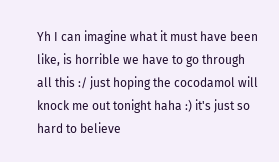Yh I can imagine what it must have been like, is horrible we have to go through all this :/ just hoping the cocodamol will knock me out tonight haha :) it's just so hard to believe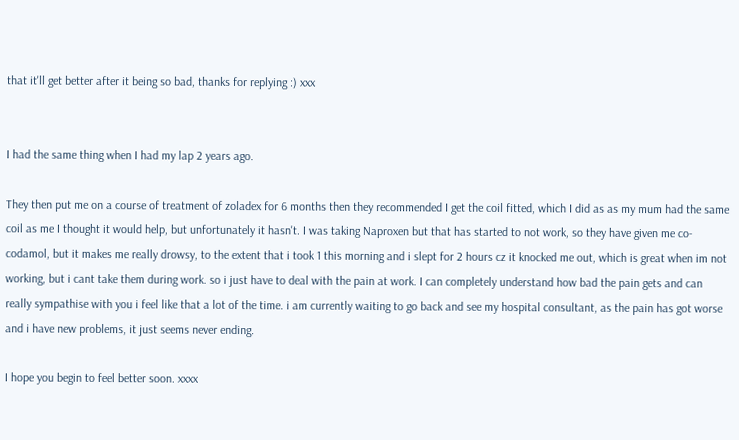that it'll get better after it being so bad, thanks for replying :) xxx


I had the same thing when I had my lap 2 years ago.

They then put me on a course of treatment of zoladex for 6 months then they recommended I get the coil fitted, which I did as as my mum had the same coil as me I thought it would help, but unfortunately it hasn't. I was taking Naproxen but that has started to not work, so they have given me co-codamol, but it makes me really drowsy, to the extent that i took 1 this morning and i slept for 2 hours cz it knocked me out, which is great when im not working, but i cant take them during work. so i just have to deal with the pain at work. I can completely understand how bad the pain gets and can really sympathise with you i feel like that a lot of the time. i am currently waiting to go back and see my hospital consultant, as the pain has got worse and i have new problems, it just seems never ending.

I hope you begin to feel better soon. xxxx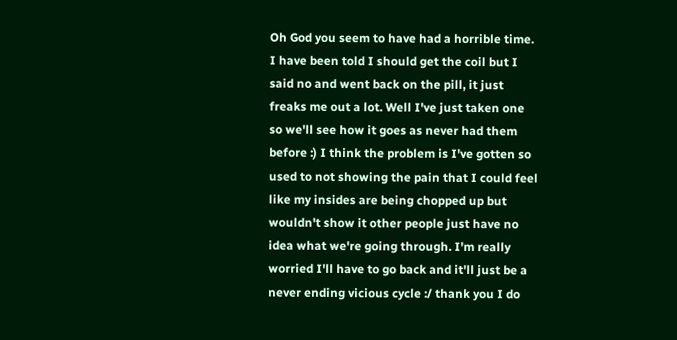Oh God you seem to have had a horrible time. I have been told I should get the coil but I said no and went back on the pill, it just freaks me out a lot. Well I've just taken one so we'll see how it goes as never had them before :) I think the problem is I've gotten so used to not showing the pain that I could feel like my insides are being chopped up but wouldn't show it other people just have no idea what we're going through. I'm really worried I'll have to go back and it'll just be a never ending vicious cycle :/ thank you I do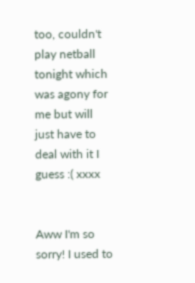too, couldn't play netball tonight which was agony for me but will just have to deal with it I guess :( xxxx


Aww I'm so sorry! I used to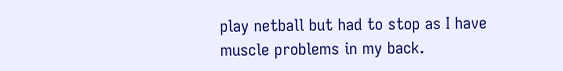play netball but had to stop as I have muscle problems in my back.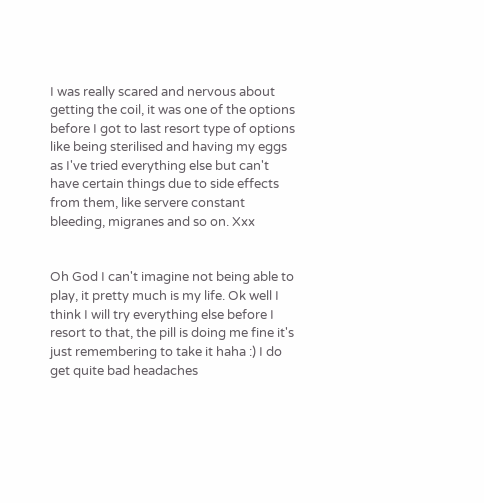I was really scared and nervous about getting the coil, it was one of the options before I got to last resort type of options like being sterilised and having my eggs as I've tried everything else but can't have certain things due to side effects from them, like servere constant bleeding, migranes and so on. Xxx


Oh God I can't imagine not being able to play, it pretty much is my life. Ok well I think I will try everything else before I resort to that, the pill is doing me fine it's just remembering to take it haha :) I do get quite bad headaches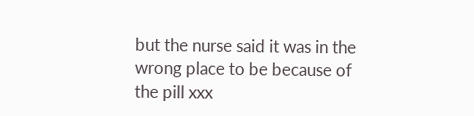but the nurse said it was in the wrong place to be because of the pill xxx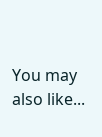You may also like...